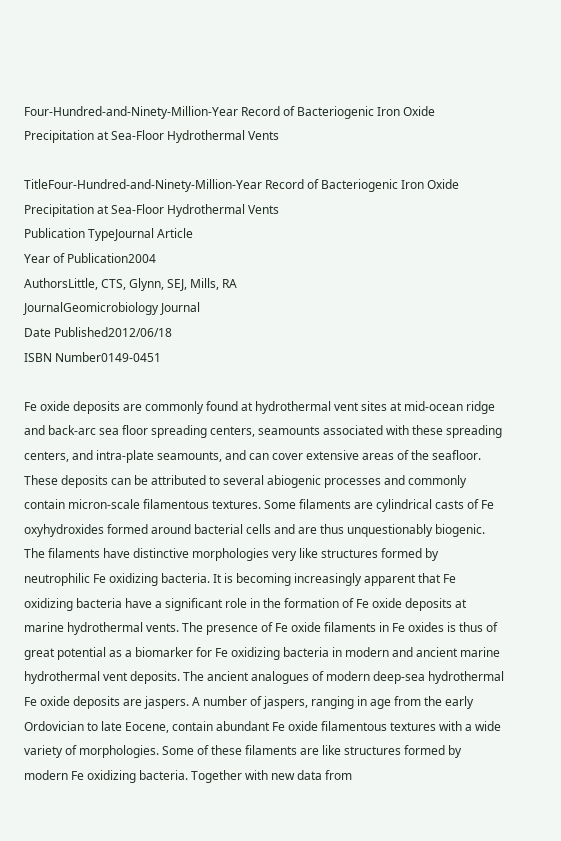Four-Hundred-and-Ninety-Million-Year Record of Bacteriogenic Iron Oxide Precipitation at Sea-Floor Hydrothermal Vents

TitleFour-Hundred-and-Ninety-Million-Year Record of Bacteriogenic Iron Oxide Precipitation at Sea-Floor Hydrothermal Vents
Publication TypeJournal Article
Year of Publication2004
AuthorsLittle, CTS, Glynn, SEJ, Mills, RA
JournalGeomicrobiology Journal
Date Published2012/06/18
ISBN Number0149-0451

Fe oxide deposits are commonly found at hydrothermal vent sites at mid-ocean ridge and back-arc sea floor spreading centers, seamounts associated with these spreading centers, and intra-plate seamounts, and can cover extensive areas of the seafloor. These deposits can be attributed to several abiogenic processes and commonly contain micron-scale filamentous textures. Some filaments are cylindrical casts of Fe oxyhydroxides formed around bacterial cells and are thus unquestionably biogenic. The filaments have distinctive morphologies very like structures formed by neutrophilic Fe oxidizing bacteria. It is becoming increasingly apparent that Fe oxidizing bacteria have a significant role in the formation of Fe oxide deposits at marine hydrothermal vents. The presence of Fe oxide filaments in Fe oxides is thus of great potential as a biomarker for Fe oxidizing bacteria in modern and ancient marine hydrothermal vent deposits. The ancient analogues of modern deep-sea hydrothermal Fe oxide deposits are jaspers. A number of jaspers, ranging in age from the early Ordovician to late Eocene, contain abundant Fe oxide filamentous textures with a wide variety of morphologies. Some of these filaments are like structures formed by modern Fe oxidizing bacteria. Together with new data from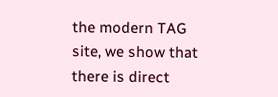the modern TAG site, we show that there is direct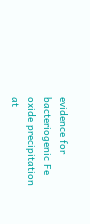evidence for bacteriogenic Fe oxide precipitation at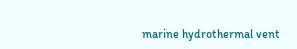marine hydrothermal vent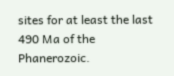sites for at least the last 490 Ma of the Phanerozoic.